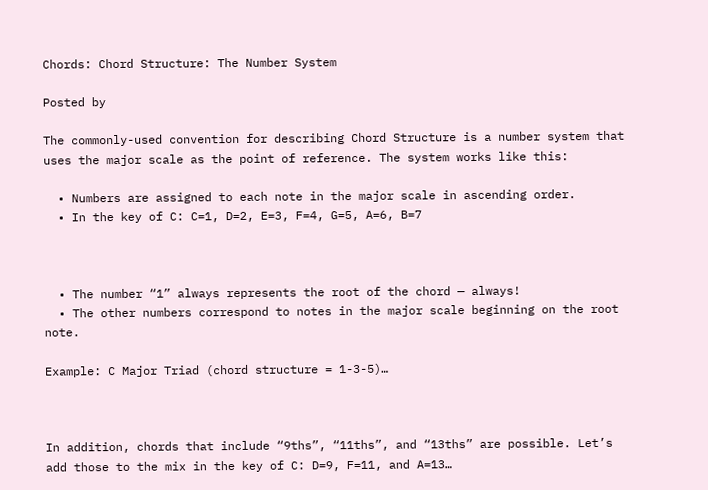Chords: Chord Structure: The Number System

Posted by

The commonly-used convention for describing Chord Structure is a number system that uses the major scale as the point of reference. The system works like this:

  • Numbers are assigned to each note in the major scale in ascending order.
  • In the key of C: C=1, D=2, E=3, F=4, G=5, A=6, B=7



  • The number “1” always represents the root of the chord — always!
  • The other numbers correspond to notes in the major scale beginning on the root note.

Example: C Major Triad (chord structure = 1-3-5)…



In addition, chords that include “9ths”, “11ths”, and “13ths” are possible. Let’s add those to the mix in the key of C: D=9, F=11, and A=13…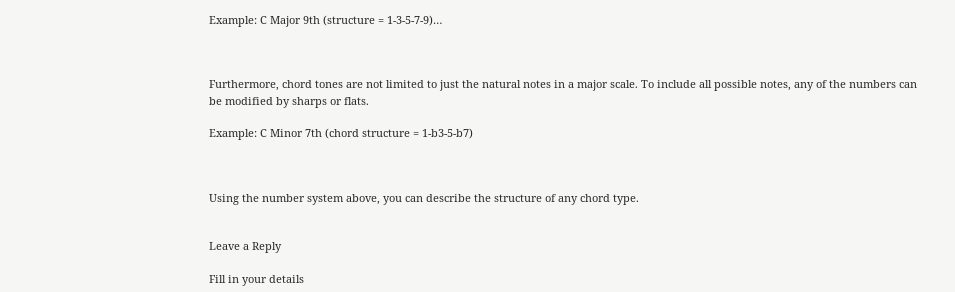Example: C Major 9th (structure = 1-3-5-7-9)…



Furthermore, chord tones are not limited to just the natural notes in a major scale. To include all possible notes, any of the numbers can be modified by sharps or flats.

Example: C Minor 7th (chord structure = 1-b3-5-b7)



Using the number system above, you can describe the structure of any chord type.


Leave a Reply

Fill in your details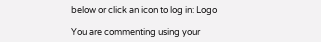below or click an icon to log in: Logo

You are commenting using your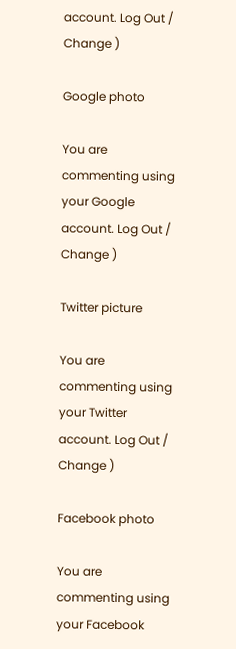account. Log Out /  Change )

Google photo

You are commenting using your Google account. Log Out /  Change )

Twitter picture

You are commenting using your Twitter account. Log Out /  Change )

Facebook photo

You are commenting using your Facebook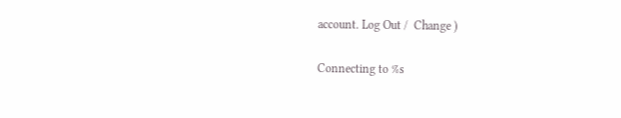account. Log Out /  Change )

Connecting to %s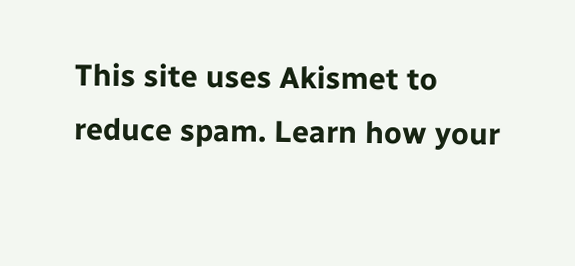This site uses Akismet to reduce spam. Learn how your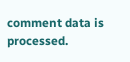comment data is processed.